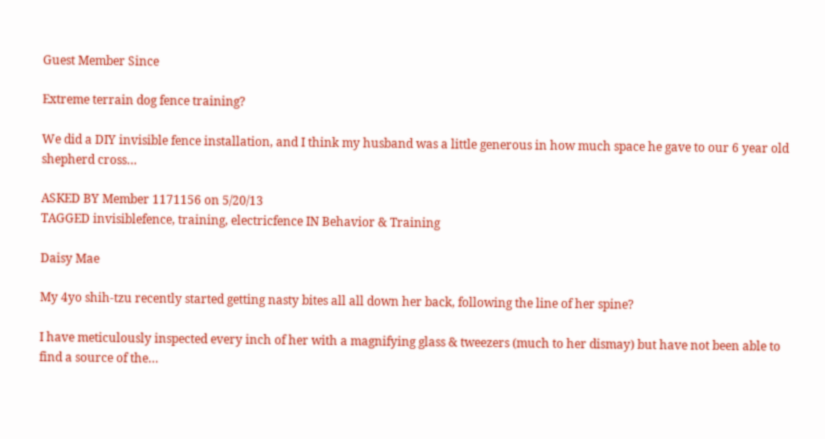Guest Member Since

Extreme terrain dog fence training?

We did a DIY invisible fence installation, and I think my husband was a little generous in how much space he gave to our 6 year old shepherd cross…

ASKED BY Member 1171156 on 5/20/13
TAGGED invisiblefence, training, electricfence IN Behavior & Training

Daisy Mae

My 4yo shih-tzu recently started getting nasty bites all all down her back, following the line of her spine?

I have meticulously inspected every inch of her with a magnifying glass & tweezers (much to her dismay) but have not been able to find a source of the…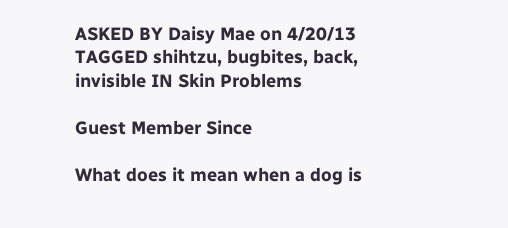ASKED BY Daisy Mae on 4/20/13
TAGGED shihtzu, bugbites, back, invisible IN Skin Problems

Guest Member Since

What does it mean when a dog is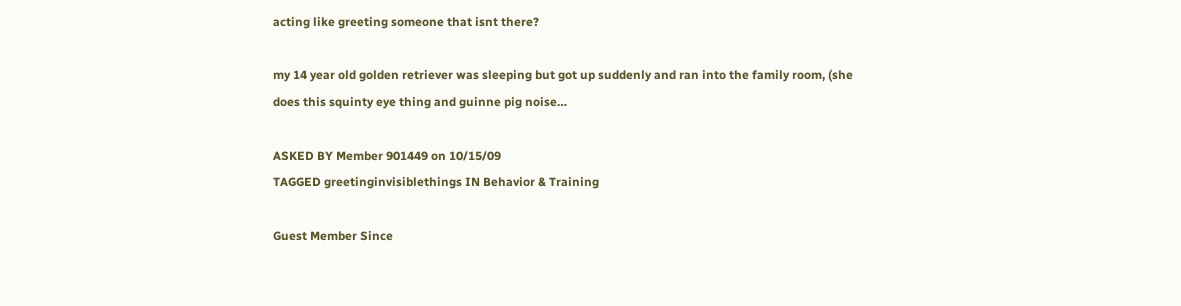acting like greeting someone that isnt there?

my 14 year old golden retriever was sleeping but got up suddenly and ran into the family room, (she does this squinty eye thing and guinne pig noise…

ASKED BY Member 901449 on 10/15/09
TAGGED greetinginvisiblethings IN Behavior & Training

Guest Member Since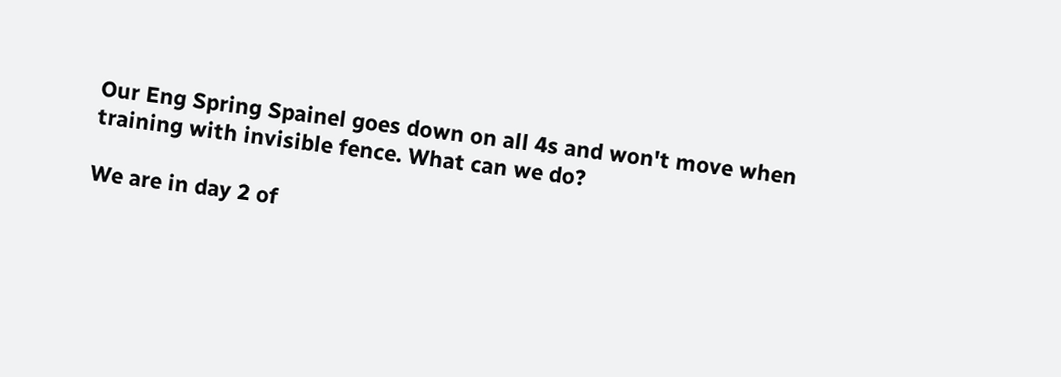Our Eng Spring Spainel goes down on all 4s and won't move when training with invisible fence. What can we do?

We are in day 2 of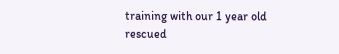training with our 1 year old rescued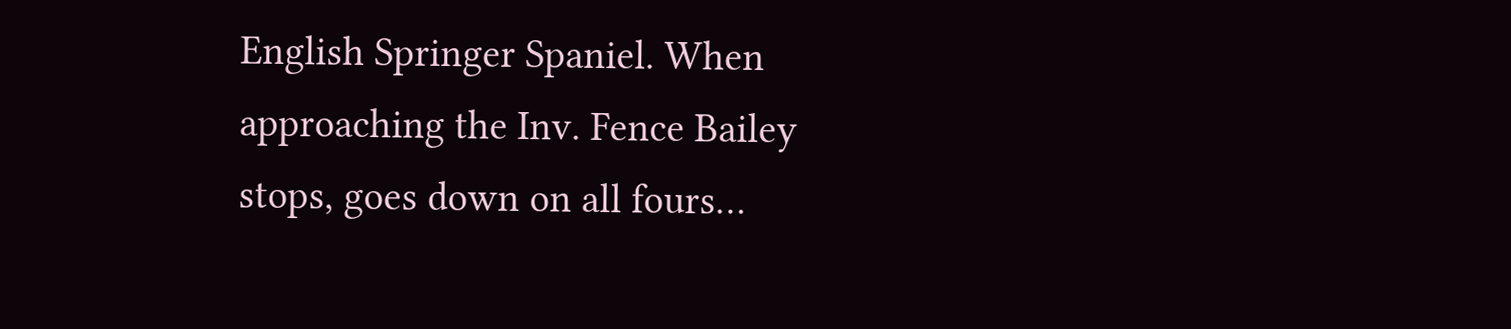English Springer Spaniel. When approaching the Inv. Fence Bailey stops, goes down on all fours…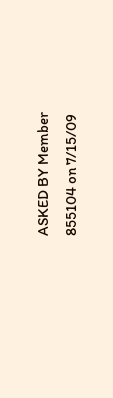ASKED BY Member 855104 on 7/15/09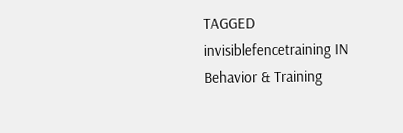TAGGED invisiblefencetraining IN Behavior & Training